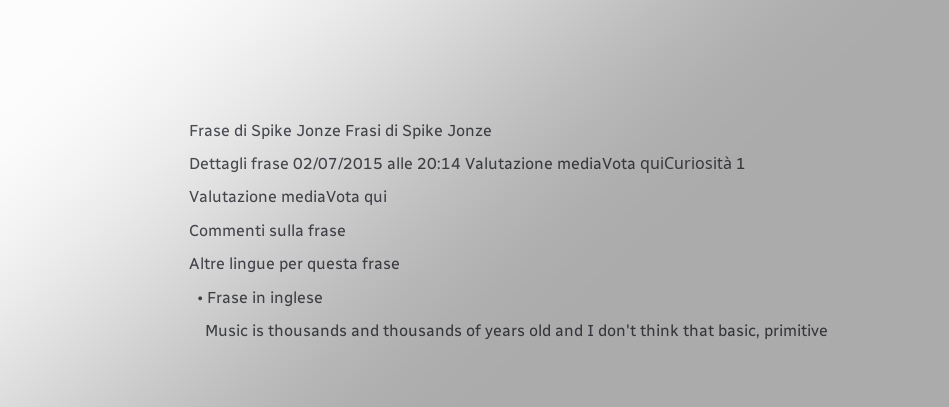Frase di Spike Jonze Frasi di Spike Jonze
Dettagli frase 02/07/2015 alle 20:14 Valutazione mediaVota quiCuriosità 1
Valutazione mediaVota qui
Commenti sulla frase
Altre lingue per questa frase
  • Frase in inglese
    Music is thousands and thousands of years old and I don't think that basic, primitive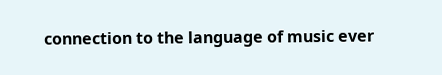connection to the language of music ever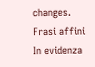changes.
Frasi affini
In evidenza